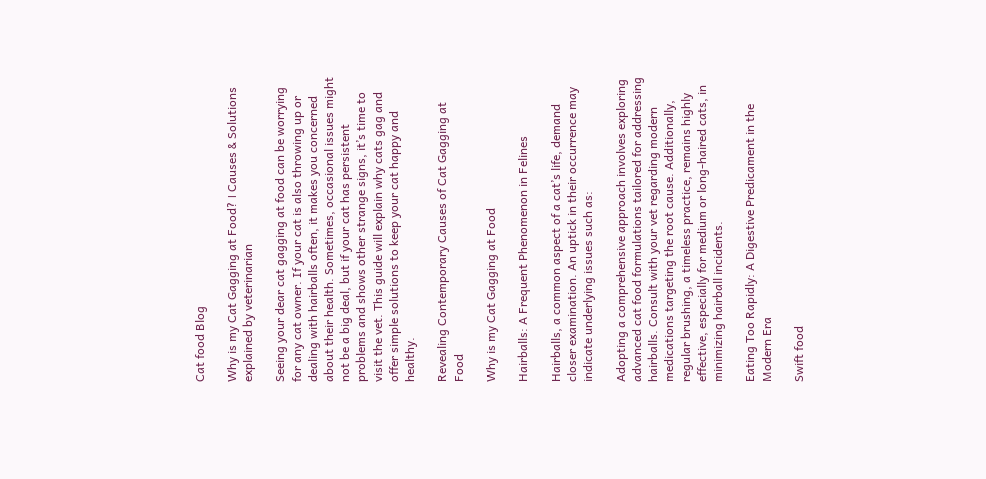Cat food Blog

Why is my Cat Gagging at Food? । Causes & Solutions explained by veterinarian

Seeing your dear cat gagging at food can be worrying for any cat owner. If your cat is also throwing up or dealing with hairballs often, it makes you concerned about their health. Sometimes, occasional issues might not be a big deal, but if your cat has persistent problems and shows other strange signs, it’s time to visit the vet. This guide will explain why cats gag and offer simple solutions to keep your cat happy and healthy.

Revealing Contemporary Causes of Cat Gagging at Food

Why is my Cat Gagging at Food

Hairballs: A Frequent Phenomenon in Felines

Hairballs, a common aspect of a cat’s life, demand closer examination. An uptick in their occurrence may indicate underlying issues such as:

Adopting a comprehensive approach involves exploring advanced cat food formulations tailored for addressing hairballs. Consult with your vet regarding modern medications targeting the root cause. Additionally, regular brushing, a timeless practice, remains highly effective, especially for medium or long-haired cats, in minimizing hairball incidents.

Eating Too Rapidly: A Digestive Predicament in the Modern Era

Swift food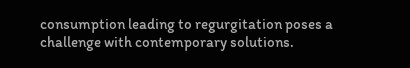consumption leading to regurgitation poses a challenge with contemporary solutions.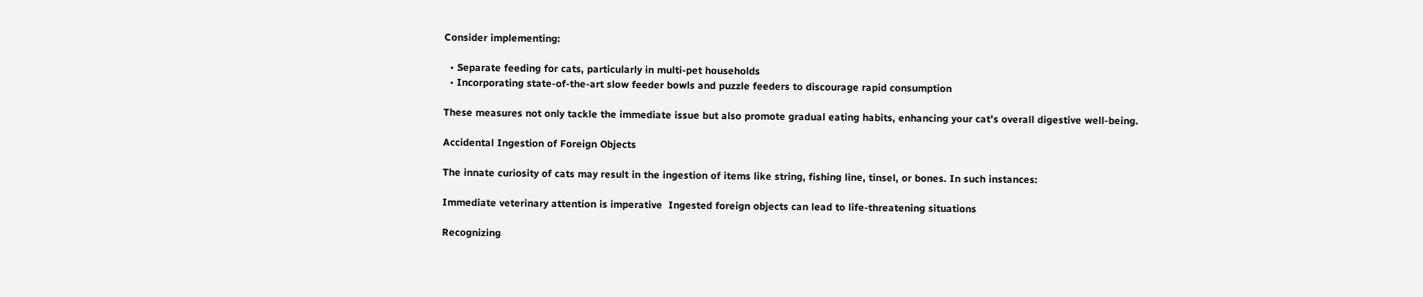Consider implementing:

  • Separate feeding for cats, particularly in multi-pet households
  • Incorporating state-of-the-art slow feeder bowls and puzzle feeders to discourage rapid consumption

These measures not only tackle the immediate issue but also promote gradual eating habits, enhancing your cat’s overall digestive well-being.

Accidental Ingestion of Foreign Objects

The innate curiosity of cats may result in the ingestion of items like string, fishing line, tinsel, or bones. In such instances:

Immediate veterinary attention is imperative  Ingested foreign objects can lead to life-threatening situations

Recognizing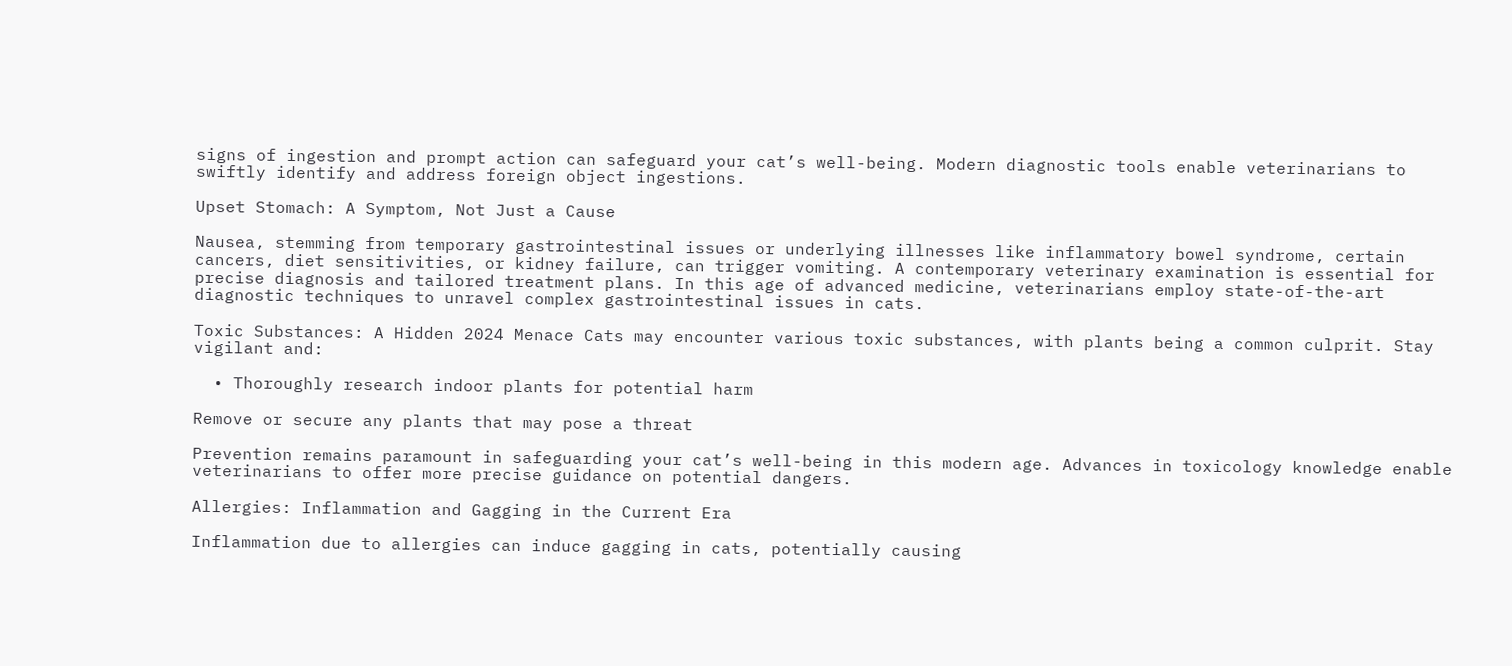signs of ingestion and prompt action can safeguard your cat’s well-being. Modern diagnostic tools enable veterinarians to swiftly identify and address foreign object ingestions.

Upset Stomach: A Symptom, Not Just a Cause

Nausea, stemming from temporary gastrointestinal issues or underlying illnesses like inflammatory bowel syndrome, certain cancers, diet sensitivities, or kidney failure, can trigger vomiting. A contemporary veterinary examination is essential for precise diagnosis and tailored treatment plans. In this age of advanced medicine, veterinarians employ state-of-the-art diagnostic techniques to unravel complex gastrointestinal issues in cats.

Toxic Substances: A Hidden 2024 Menace Cats may encounter various toxic substances, with plants being a common culprit. Stay vigilant and:

  • Thoroughly research indoor plants for potential harm

Remove or secure any plants that may pose a threat

Prevention remains paramount in safeguarding your cat’s well-being in this modern age. Advances in toxicology knowledge enable veterinarians to offer more precise guidance on potential dangers.

Allergies: Inflammation and Gagging in the Current Era

Inflammation due to allergies can induce gagging in cats, potentially causing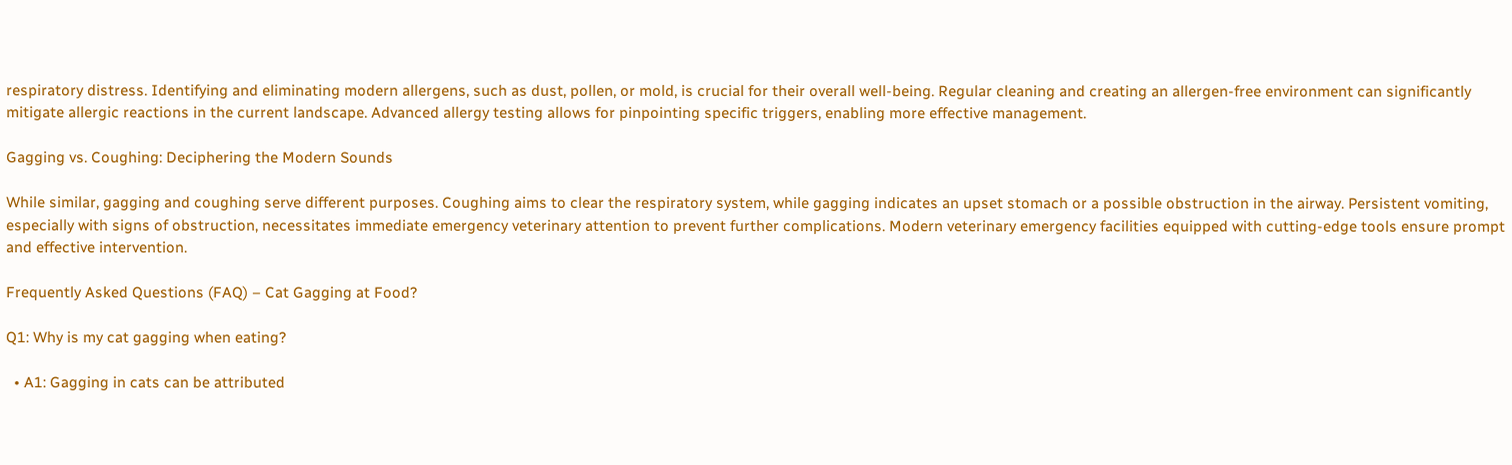respiratory distress. Identifying and eliminating modern allergens, such as dust, pollen, or mold, is crucial for their overall well-being. Regular cleaning and creating an allergen-free environment can significantly mitigate allergic reactions in the current landscape. Advanced allergy testing allows for pinpointing specific triggers, enabling more effective management.

Gagging vs. Coughing: Deciphering the Modern Sounds

While similar, gagging and coughing serve different purposes. Coughing aims to clear the respiratory system, while gagging indicates an upset stomach or a possible obstruction in the airway. Persistent vomiting, especially with signs of obstruction, necessitates immediate emergency veterinary attention to prevent further complications. Modern veterinary emergency facilities equipped with cutting-edge tools ensure prompt and effective intervention.

Frequently Asked Questions (FAQ) – Cat Gagging at Food?

Q1: Why is my cat gagging when eating?

  • A1: Gagging in cats can be attributed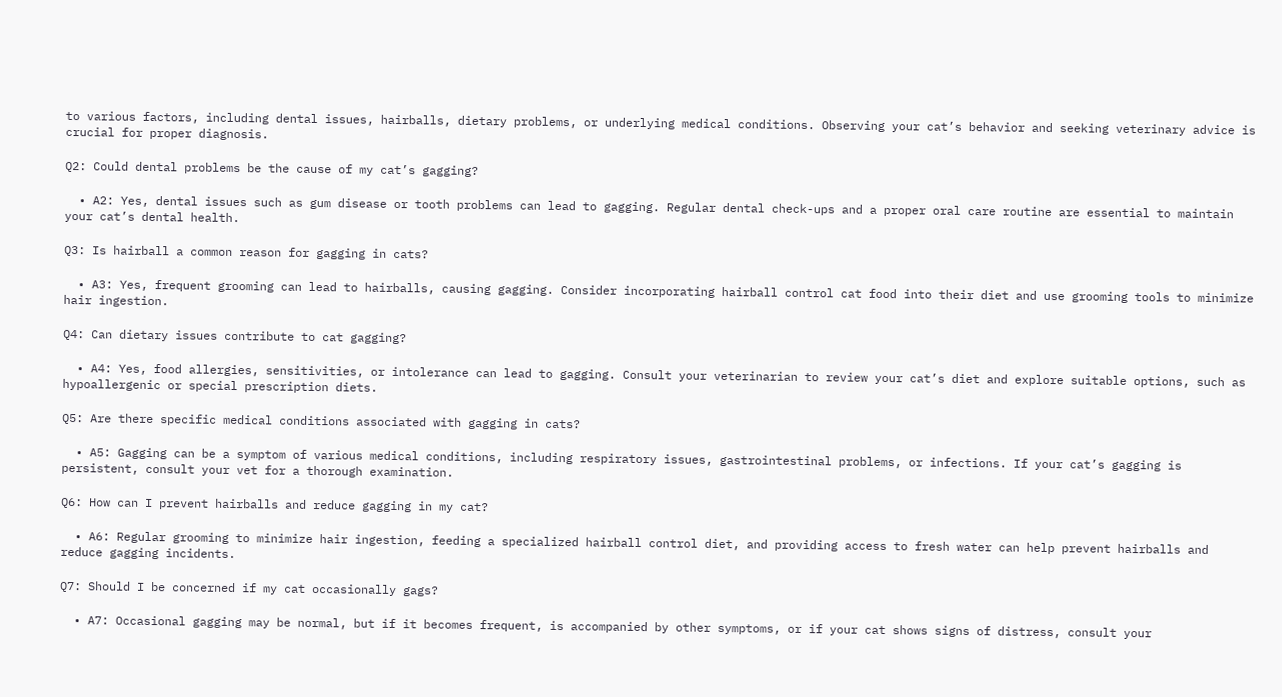to various factors, including dental issues, hairballs, dietary problems, or underlying medical conditions. Observing your cat’s behavior and seeking veterinary advice is crucial for proper diagnosis.

Q2: Could dental problems be the cause of my cat’s gagging?

  • A2: Yes, dental issues such as gum disease or tooth problems can lead to gagging. Regular dental check-ups and a proper oral care routine are essential to maintain your cat’s dental health.

Q3: Is hairball a common reason for gagging in cats?

  • A3: Yes, frequent grooming can lead to hairballs, causing gagging. Consider incorporating hairball control cat food into their diet and use grooming tools to minimize hair ingestion.

Q4: Can dietary issues contribute to cat gagging?

  • A4: Yes, food allergies, sensitivities, or intolerance can lead to gagging. Consult your veterinarian to review your cat’s diet and explore suitable options, such as hypoallergenic or special prescription diets.

Q5: Are there specific medical conditions associated with gagging in cats?

  • A5: Gagging can be a symptom of various medical conditions, including respiratory issues, gastrointestinal problems, or infections. If your cat’s gagging is persistent, consult your vet for a thorough examination.

Q6: How can I prevent hairballs and reduce gagging in my cat?

  • A6: Regular grooming to minimize hair ingestion, feeding a specialized hairball control diet, and providing access to fresh water can help prevent hairballs and reduce gagging incidents.

Q7: Should I be concerned if my cat occasionally gags?

  • A7: Occasional gagging may be normal, but if it becomes frequent, is accompanied by other symptoms, or if your cat shows signs of distress, consult your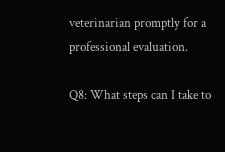veterinarian promptly for a professional evaluation.

Q8: What steps can I take to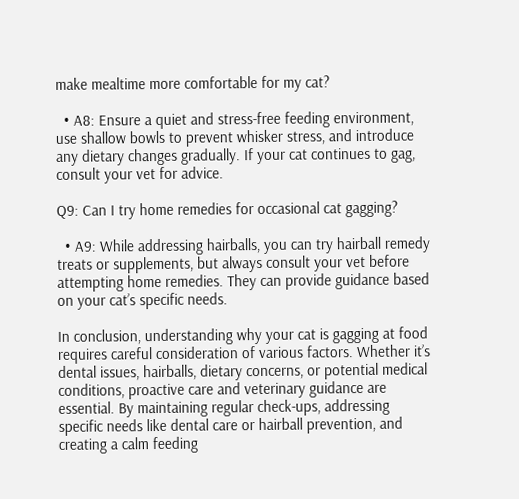make mealtime more comfortable for my cat?

  • A8: Ensure a quiet and stress-free feeding environment, use shallow bowls to prevent whisker stress, and introduce any dietary changes gradually. If your cat continues to gag, consult your vet for advice.

Q9: Can I try home remedies for occasional cat gagging?

  • A9: While addressing hairballs, you can try hairball remedy treats or supplements, but always consult your vet before attempting home remedies. They can provide guidance based on your cat’s specific needs.

In conclusion, understanding why your cat is gagging at food requires careful consideration of various factors. Whether it’s dental issues, hairballs, dietary concerns, or potential medical conditions, proactive care and veterinary guidance are essential. By maintaining regular check-ups, addressing specific needs like dental care or hairball prevention, and creating a calm feeding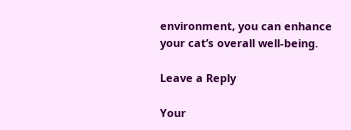environment, you can enhance your cat’s overall well-being.

Leave a Reply

Your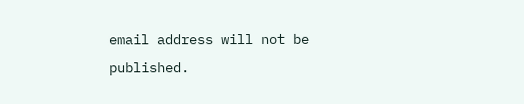email address will not be published.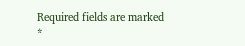Required fields are marked *